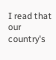I read that our country's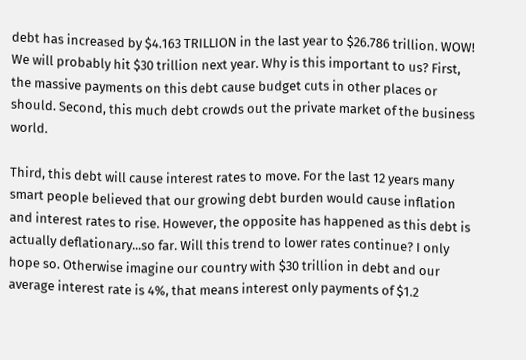debt has increased by $4.163 TRILLION in the last year to $26.786 trillion. WOW! We will probably hit $30 trillion next year. Why is this important to us? First, the massive payments on this debt cause budget cuts in other places or should. Second, this much debt crowds out the private market of the business world.

Third, this debt will cause interest rates to move. For the last 12 years many smart people believed that our growing debt burden would cause inflation and interest rates to rise. However, the opposite has happened as this debt is actually deflationary...so far. Will this trend to lower rates continue? I only hope so. Otherwise imagine our country with $30 trillion in debt and our average interest rate is 4%, that means interest only payments of $1.2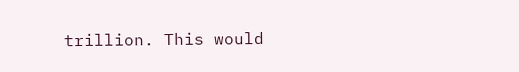trillion. This would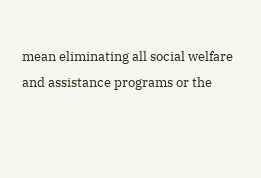mean eliminating all social welfare and assistance programs or the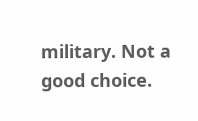military. Not a good choice.